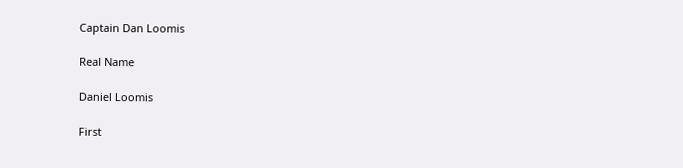Captain Dan Loomis

Real Name

Daniel Loomis

First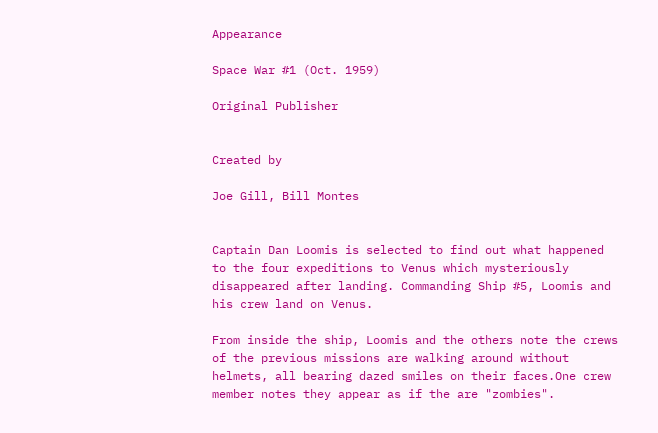Appearance

Space War #1 (Oct. 1959)

Original Publisher


Created by

Joe Gill, Bill Montes


Captain Dan Loomis is selected to find out what happened to the four expeditions to Venus which mysteriously disappeared after landing. Commanding Ship #5, Loomis and his crew land on Venus.

From inside the ship, Loomis and the others note the crews of the previous missions are walking around without helmets, all bearing dazed smiles on their faces.One crew member notes they appear as if the are "zombies".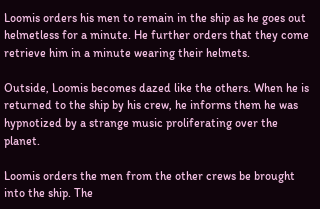Loomis orders his men to remain in the ship as he goes out helmetless for a minute. He further orders that they come retrieve him in a minute wearing their helmets.

Outside, Loomis becomes dazed like the others. When he is returned to the ship by his crew, he informs them he was hypnotized by a strange music proliferating over the planet.

Loomis orders the men from the other crews be brought into the ship. The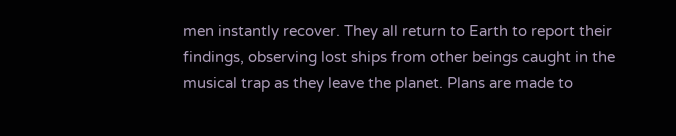men instantly recover. They all return to Earth to report their findings, observing lost ships from other beings caught in the musical trap as they leave the planet. Plans are made to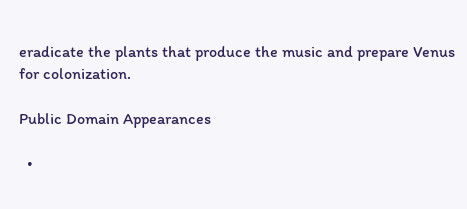eradicate the plants that produce the music and prepare Venus for colonization.

Public Domain Appearances

  •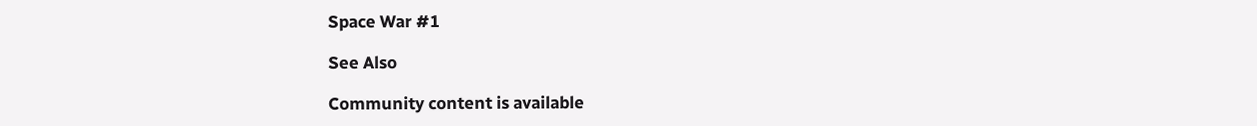Space War #1

See Also

Community content is available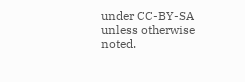under CC-BY-SA unless otherwise noted.